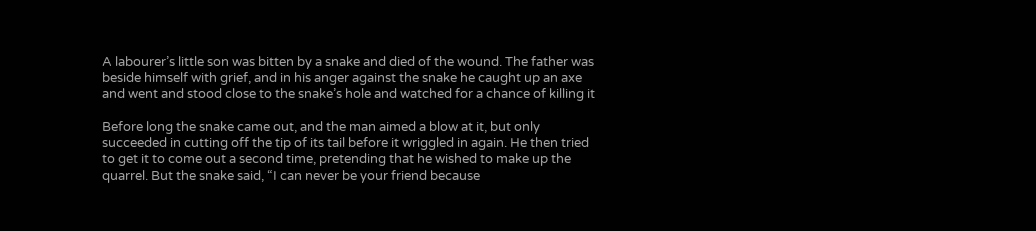A labourer’s little son was bitten by a snake and died of the wound. The father was beside himself with grief, and in his anger against the snake he caught up an axe and went and stood close to the snake’s hole and watched for a chance of killing it

Before long the snake came out, and the man aimed a blow at it, but only succeeded in cutting off the tip of its tail before it wriggled in again. He then tried to get it to come out a second time, pretending that he wished to make up the quarrel. But the snake said, “I can never be your friend because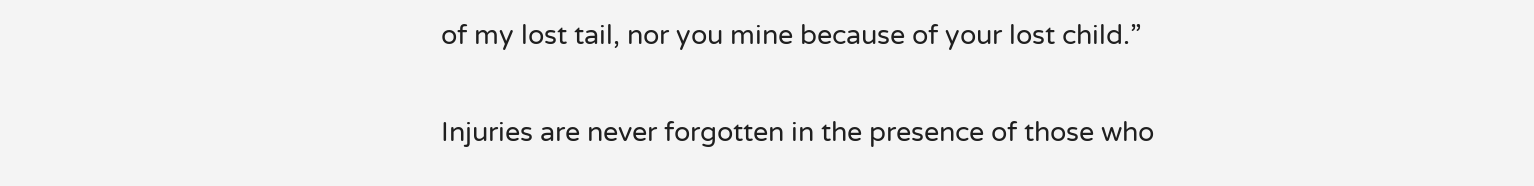of my lost tail, nor you mine because of your lost child.”

Injuries are never forgotten in the presence of those who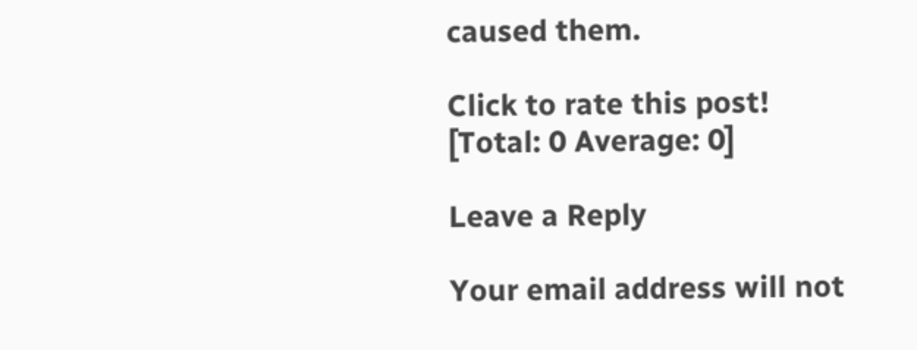caused them.

Click to rate this post!
[Total: 0 Average: 0]

Leave a Reply

Your email address will not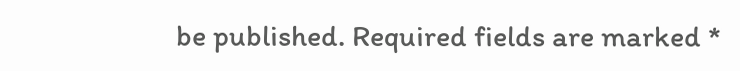be published. Required fields are marked *